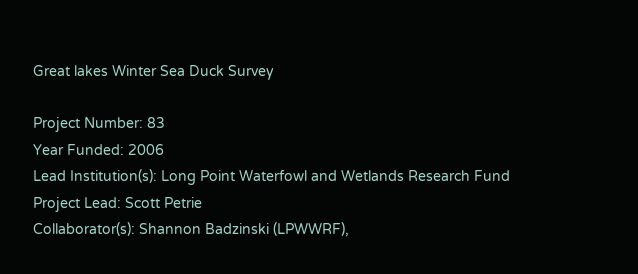Great lakes Winter Sea Duck Survey

Project Number: 83
Year Funded: 2006
Lead Institution(s): Long Point Waterfowl and Wetlands Research Fund
Project Lead: Scott Petrie
Collaborator(s): Shannon Badzinski (LPWWRF),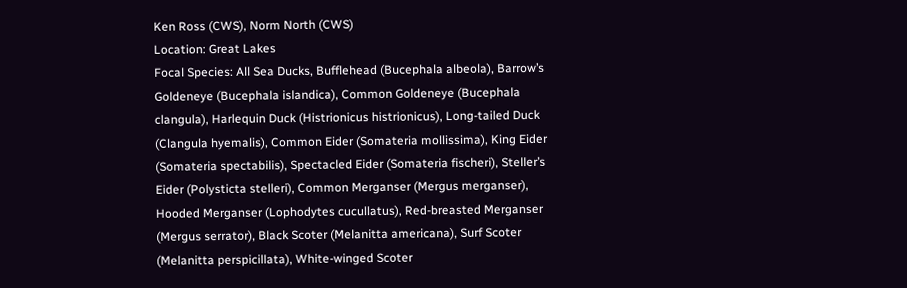Ken Ross (CWS), Norm North (CWS)
Location: Great Lakes
Focal Species: All Sea Ducks, Bufflehead (Bucephala albeola), Barrow’s Goldeneye (Bucephala islandica), Common Goldeneye (Bucephala clangula), Harlequin Duck (Histrionicus histrionicus), Long-tailed Duck (Clangula hyemalis), Common Eider (Somateria mollissima), King Eider (Somateria spectabilis), Spectacled Eider (Somateria fischeri), Steller’s Eider (Polysticta stelleri), Common Merganser (Mergus merganser), Hooded Merganser (Lophodytes cucullatus), Red-breasted Merganser (Mergus serrator), Black Scoter (Melanitta americana), Surf Scoter (Melanitta perspicillata), White-winged Scoter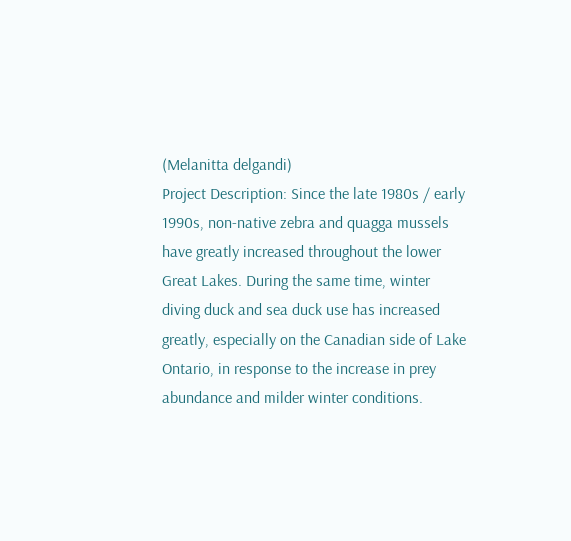(Melanitta delgandi)
Project Description: Since the late 1980s / early 1990s, non-native zebra and quagga mussels have greatly increased throughout the lower Great Lakes. During the same time, winter diving duck and sea duck use has increased greatly, especially on the Canadian side of Lake Ontario, in response to the increase in prey abundance and milder winter conditions.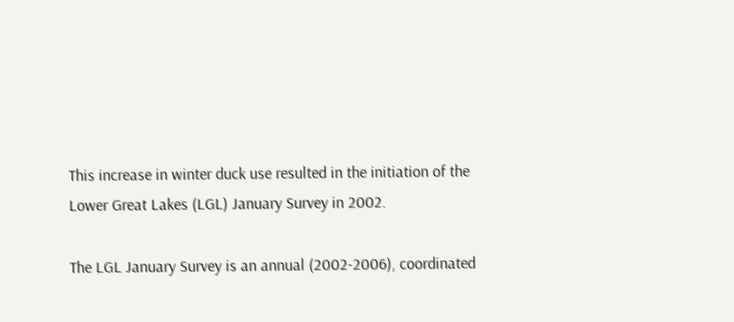This increase in winter duck use resulted in the initiation of the Lower Great Lakes (LGL) January Survey in 2002.

The LGL January Survey is an annual (2002-2006), coordinated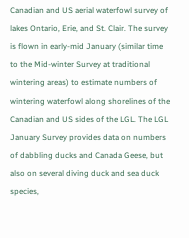Canadian and US aerial waterfowl survey of lakes Ontario, Erie, and St. Clair. The survey is flown in early-mid January (similar time to the Mid-winter Survey at traditional wintering areas) to estimate numbers of wintering waterfowl along shorelines of the Canadian and US sides of the LGL. The LGL January Survey provides data on numbers of dabbling ducks and Canada Geese, but also on several diving duck and sea duck species,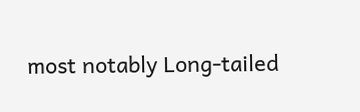most notably Long-tailed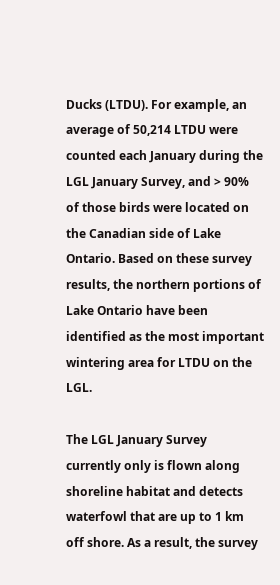Ducks (LTDU). For example, an average of 50,214 LTDU were counted each January during the LGL January Survey, and > 90% of those birds were located on the Canadian side of Lake Ontario. Based on these survey results, the northern portions of Lake Ontario have been identified as the most important wintering area for LTDU on the LGL.

The LGL January Survey currently only is flown along shoreline habitat and detects waterfowl that are up to 1 km off shore. As a result, the survey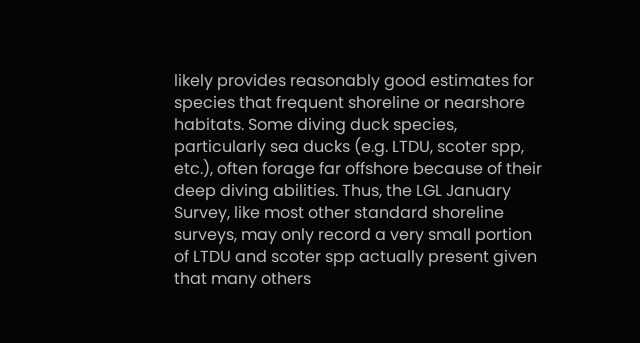likely provides reasonably good estimates for species that frequent shoreline or nearshore habitats. Some diving duck species, particularly sea ducks (e.g. LTDU, scoter spp, etc.), often forage far offshore because of their deep diving abilities. Thus, the LGL January Survey, like most other standard shoreline surveys, may only record a very small portion of LTDU and scoter spp actually present given that many others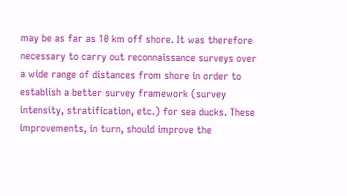may be as far as 10 km off shore. It was therefore necessary to carry out reconnaissance surveys over a wide range of distances from shore in order to establish a better survey framework (survey intensity, stratification, etc.) for sea ducks. These improvements, in turn, should improve the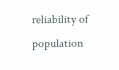reliability of population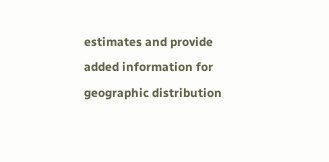estimates and provide added information for geographic distribution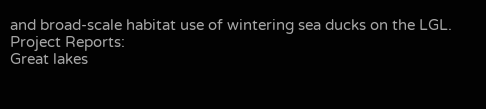and broad-scale habitat use of wintering sea ducks on the LGL.
Project Reports:
Great lakes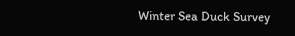Winter Sea Duck Survey